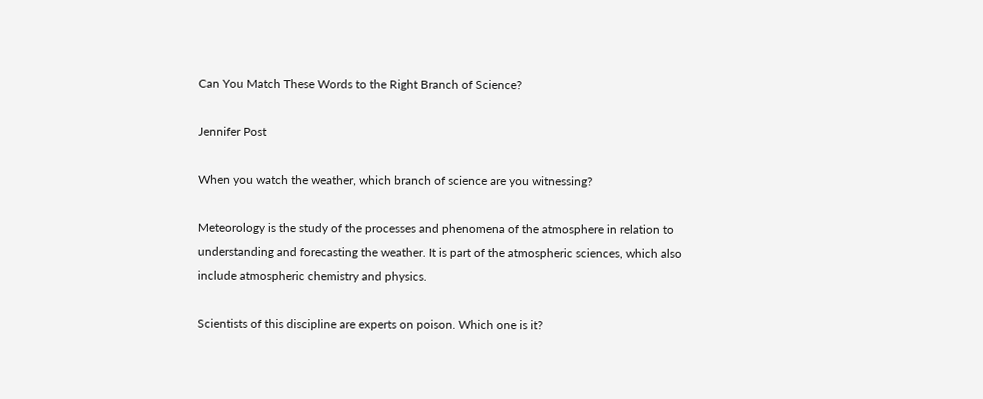Can You Match These Words to the Right Branch of Science?

Jennifer Post

When you watch the weather, which branch of science are you witnessing?

Meteorology is the study of the processes and phenomena of the atmosphere in relation to understanding and forecasting the weather. It is part of the atmospheric sciences, which also include atmospheric chemistry and physics.

Scientists of this discipline are experts on poison. Which one is it?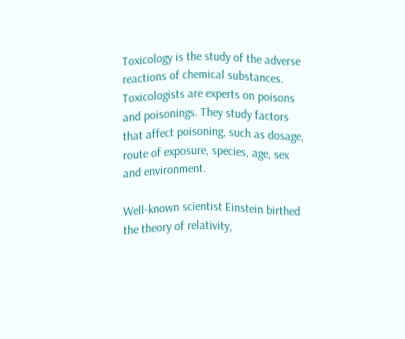Toxicology is the study of the adverse reactions of chemical substances. Toxicologists are experts on poisons and poisonings. They study factors that affect poisoning, such as dosage, route of exposure, species, age, sex and environment.

Well-known scientist Einstein birthed the theory of relativity,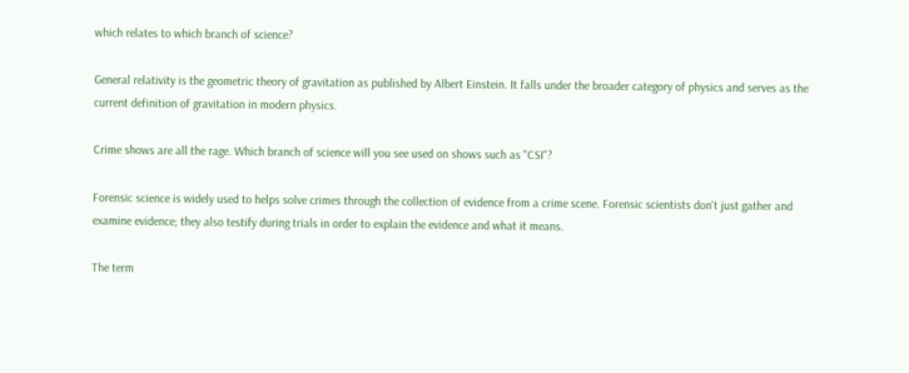which relates to which branch of science?

General relativity is the geometric theory of gravitation as published by Albert Einstein. It falls under the broader category of physics and serves as the current definition of gravitation in modern physics.

Crime shows are all the rage. Which branch of science will you see used on shows such as "CSI"?

Forensic science is widely used to helps solve crimes through the collection of evidence from a crime scene. Forensic scientists don't just gather and examine evidence; they also testify during trials in order to explain the evidence and what it means.

The term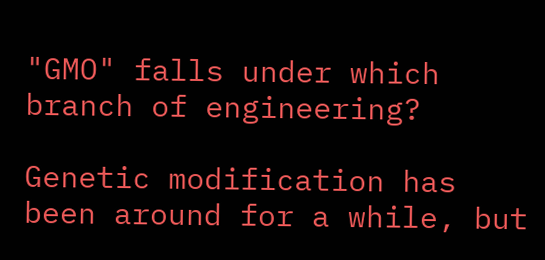"GMO" falls under which branch of engineering?

Genetic modification has been around for a while, but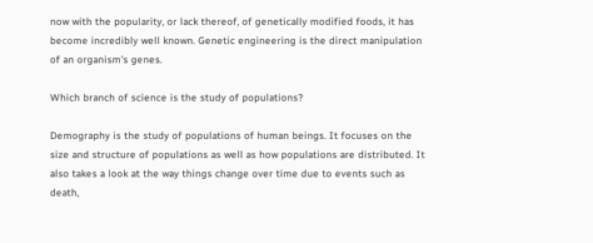now with the popularity, or lack thereof, of genetically modified foods, it has become incredibly well known. Genetic engineering is the direct manipulation of an organism's genes.

Which branch of science is the study of populations?

Demography is the study of populations of human beings. It focuses on the size and structure of populations as well as how populations are distributed. It also takes a look at the way things change over time due to events such as death,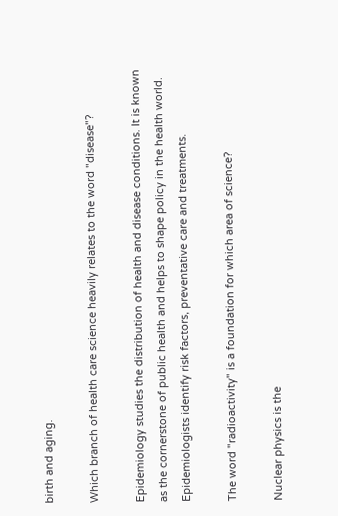birth and aging.

Which branch of health care science heavily relates to the word "disease"?

Epidemiology studies the distribution of health and disease conditions. It is known as the cornerstone of public health and helps to shape policy in the health world. Epidemiologists identify risk factors, preventative care and treatments.

The word "radioactivity" is a foundation for which area of science?

Nuclear physics is the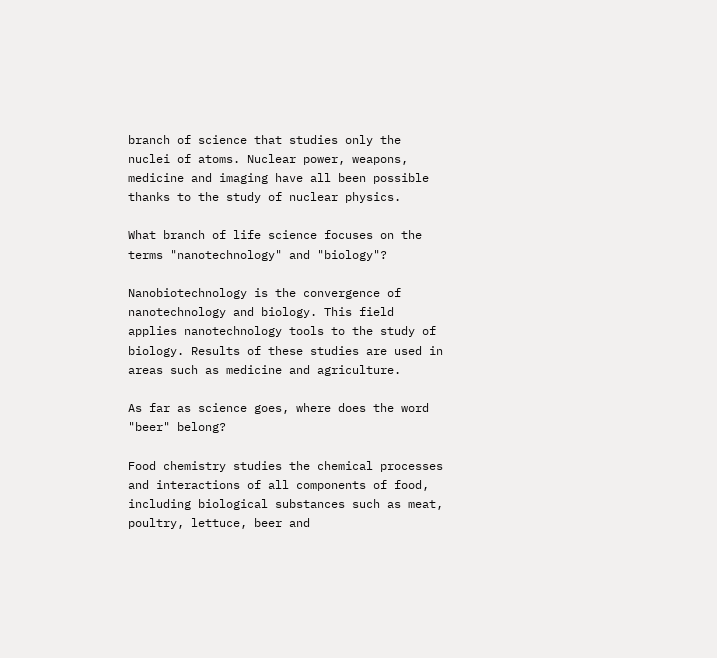branch of science that studies only the nuclei of atoms. Nuclear power, weapons, medicine and imaging have all been possible thanks to the study of nuclear physics.

What branch of life science focuses on the terms "nanotechnology" and "biology"?

Nanobiotechnology is the convergence of nanotechnology and biology. This field applies nanotechnology tools to the study of biology. Results of these studies are used in areas such as medicine and agriculture.

As far as science goes, where does the word "beer" belong?

Food chemistry studies the chemical processes and interactions of all components of food, including biological substances such as meat, poultry, lettuce, beer and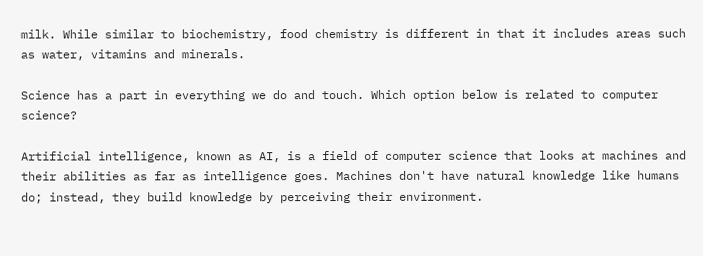milk. While similar to biochemistry, food chemistry is different in that it includes areas such as water, vitamins and minerals.

Science has a part in everything we do and touch. Which option below is related to computer science?

Artificial intelligence, known as AI, is a field of computer science that looks at machines and their abilities as far as intelligence goes. Machines don't have natural knowledge like humans do; instead, they build knowledge by perceiving their environment.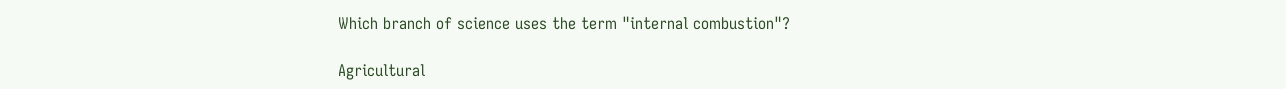Which branch of science uses the term "internal combustion"?

Agricultural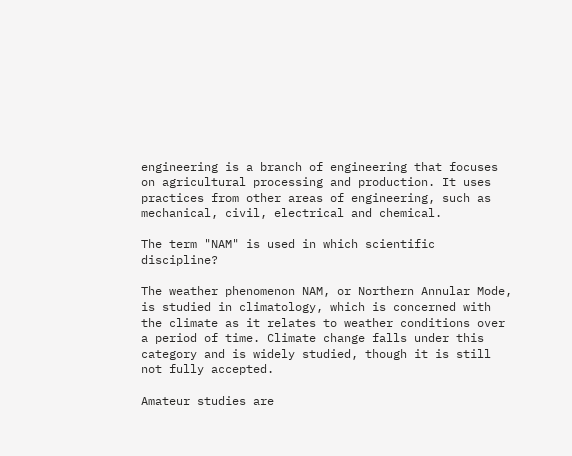engineering is a branch of engineering that focuses on agricultural processing and production. It uses practices from other areas of engineering, such as mechanical, civil, electrical and chemical.

The term "NAM" is used in which scientific discipline?

The weather phenomenon NAM, or Northern Annular Mode, is studied in climatology, which is concerned with the climate as it relates to weather conditions over a period of time. Climate change falls under this category and is widely studied, though it is still not fully accepted.

Amateur studies are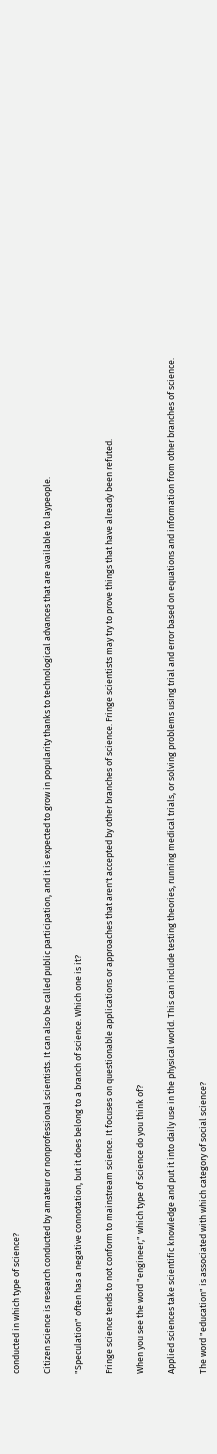conducted in which type of science?

Citizen science is research conducted by amateur or nonprofessional scientists. It can also be called public participation, and it is expected to grow in popularity thanks to technological advances that are available to laypeople.

"Speculation" often has a negative connotation, but it does belong to a branch of science. Which one is it?

Fringe science tends to not conform to mainstream science. It focuses on questionable applications or approaches that aren't accepted by other branches of science. Fringe scientists may try to prove things that have already been refuted.

When you see the word "engineer," which type of science do you think of?

Applied sciences take scientific knowledge and put it into daily use in the physical world. This can include testing theories, running medical trials, or solving problems using trial and error based on equations and information from other branches of science.

The word "education" is associated with which category of social science?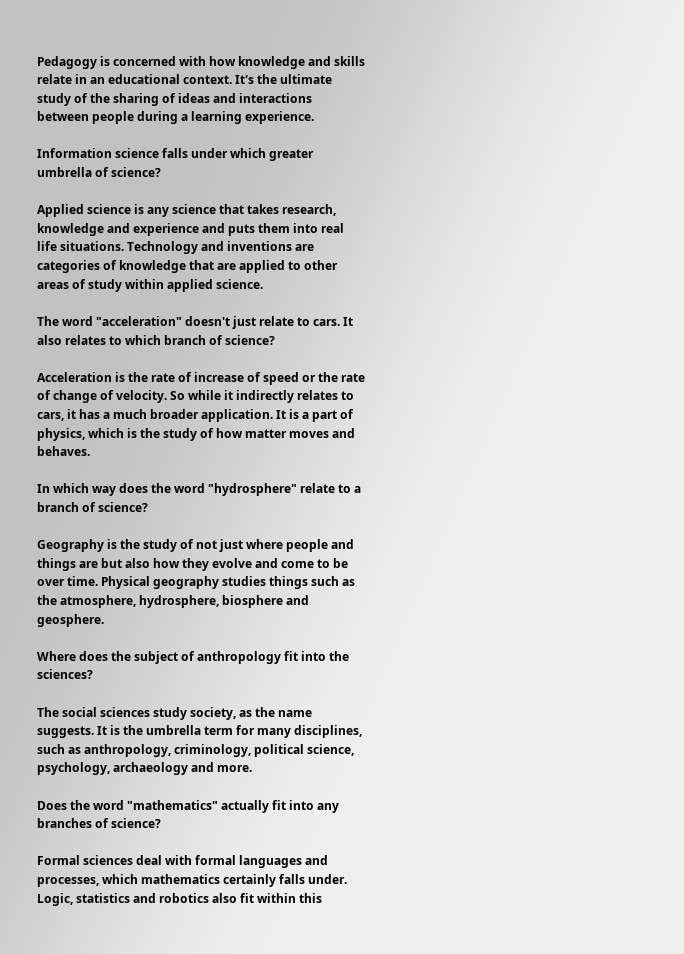Pedagogy is concerned with how knowledge and skills relate in an educational context. It's the ultimate study of the sharing of ideas and interactions between people during a learning experience.

Information science falls under which greater umbrella of science?

Applied science is any science that takes research, knowledge and experience and puts them into real life situations. Technology and inventions are categories of knowledge that are applied to other areas of study within applied science.

The word "acceleration" doesn't just relate to cars. It also relates to which branch of science?

Acceleration is the rate of increase of speed or the rate of change of velocity. So while it indirectly relates to cars, it has a much broader application. It is a part of physics, which is the study of how matter moves and behaves.

In which way does the word "hydrosphere" relate to a branch of science?

Geography is the study of not just where people and things are but also how they evolve and come to be over time. Physical geography studies things such as the atmosphere, hydrosphere, biosphere and geosphere.

Where does the subject of anthropology fit into the sciences?

The social sciences study society, as the name suggests. It is the umbrella term for many disciplines, such as anthropology, criminology, political science, psychology, archaeology and more.

Does the word "mathematics" actually fit into any branches of science?

Formal sciences deal with formal languages and processes, which mathematics certainly falls under. Logic, statistics and robotics also fit within this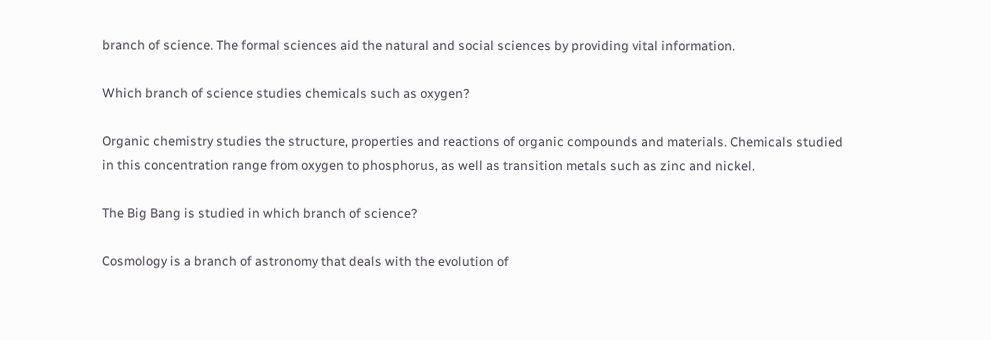branch of science. The formal sciences aid the natural and social sciences by providing vital information.

Which branch of science studies chemicals such as oxygen?

Organic chemistry studies the structure, properties and reactions of organic compounds and materials. Chemicals studied in this concentration range from oxygen to phosphorus, as well as transition metals such as zinc and nickel.

The Big Bang is studied in which branch of science?

Cosmology is a branch of astronomy that deals with the evolution of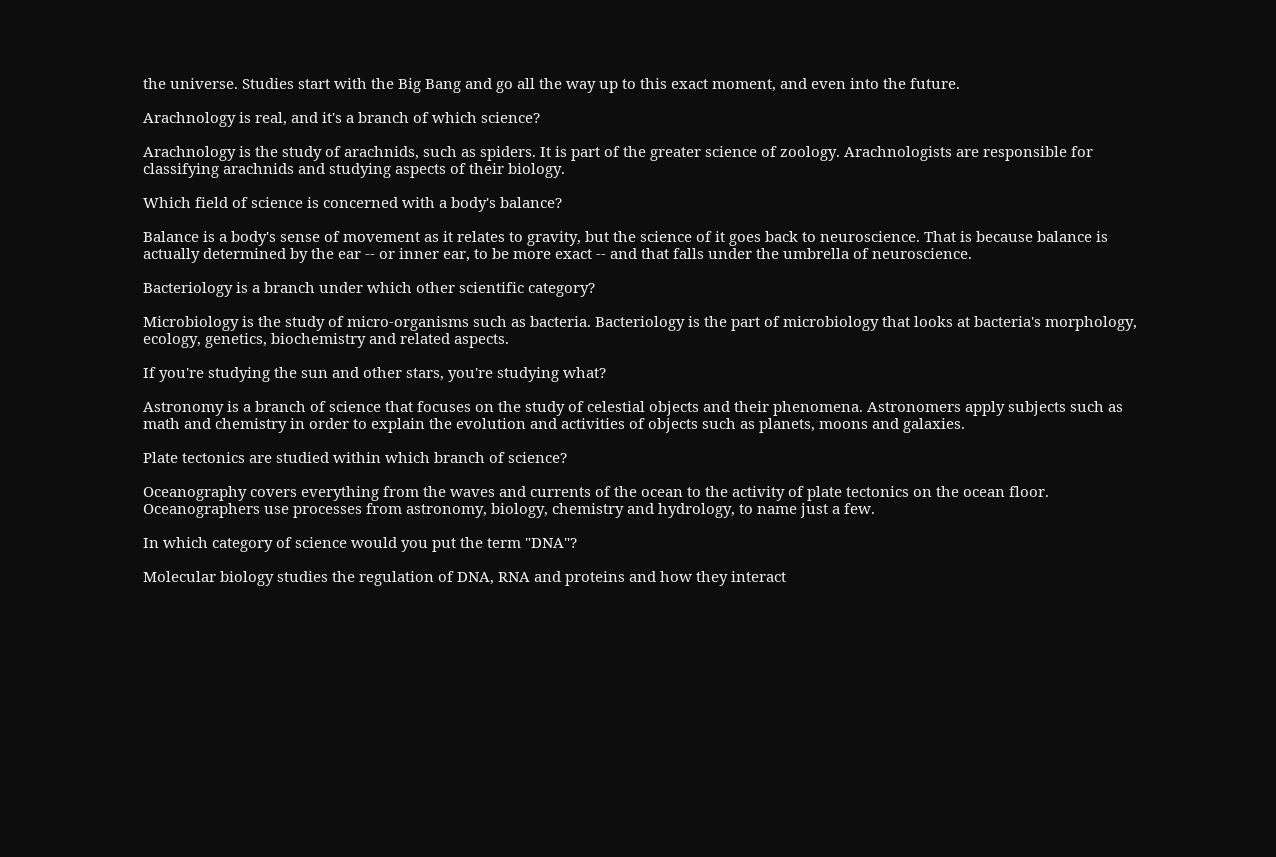the universe. Studies start with the Big Bang and go all the way up to this exact moment, and even into the future.

Arachnology is real, and it's a branch of which science?

Arachnology is the study of arachnids, such as spiders. It is part of the greater science of zoology. Arachnologists are responsible for classifying arachnids and studying aspects of their biology.

Which field of science is concerned with a body's balance?

Balance is a body's sense of movement as it relates to gravity, but the science of it goes back to neuroscience. That is because balance is actually determined by the ear -- or inner ear, to be more exact -- and that falls under the umbrella of neuroscience.

Bacteriology is a branch under which other scientific category?

Microbiology is the study of micro-organisms such as bacteria. Bacteriology is the part of microbiology that looks at bacteria's morphology, ecology, genetics, biochemistry and related aspects.

If you're studying the sun and other stars, you're studying what?

Astronomy is a branch of science that focuses on the study of celestial objects and their phenomena. Astronomers apply subjects such as math and chemistry in order to explain the evolution and activities of objects such as planets, moons and galaxies.

Plate tectonics are studied within which branch of science?

Oceanography covers everything from the waves and currents of the ocean to the activity of plate tectonics on the ocean floor. Oceanographers use processes from astronomy, biology, chemistry and hydrology, to name just a few.

In which category of science would you put the term "DNA"?

Molecular biology studies the regulation of DNA, RNA and proteins and how they interact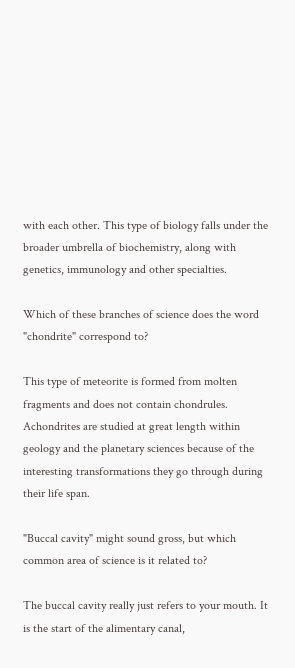with each other. This type of biology falls under the broader umbrella of biochemistry, along with genetics, immunology and other specialties.

Which of these branches of science does the word "chondrite" correspond to?

This type of meteorite is formed from molten fragments and does not contain chondrules. Achondrites are studied at great length within geology and the planetary sciences because of the interesting transformations they go through during their life span.

"Buccal cavity" might sound gross, but which common area of science is it related to?

The buccal cavity really just refers to your mouth. It is the start of the alimentary canal,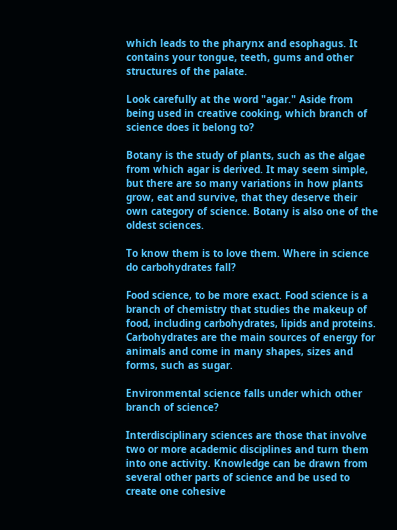which leads to the pharynx and esophagus. It contains your tongue, teeth, gums and other structures of the palate.

Look carefully at the word "agar." Aside from being used in creative cooking, which branch of science does it belong to?

Botany is the study of plants, such as the algae from which agar is derived. It may seem simple, but there are so many variations in how plants grow, eat and survive, that they deserve their own category of science. Botany is also one of the oldest sciences.

To know them is to love them. Where in science do carbohydrates fall?

Food science, to be more exact. Food science is a branch of chemistry that studies the makeup of food, including carbohydrates, lipids and proteins. Carbohydrates are the main sources of energy for animals and come in many shapes, sizes and forms, such as sugar.

Environmental science falls under which other branch of science?

Interdisciplinary sciences are those that involve two or more academic disciplines and turn them into one activity. Knowledge can be drawn from several other parts of science and be used to create one cohesive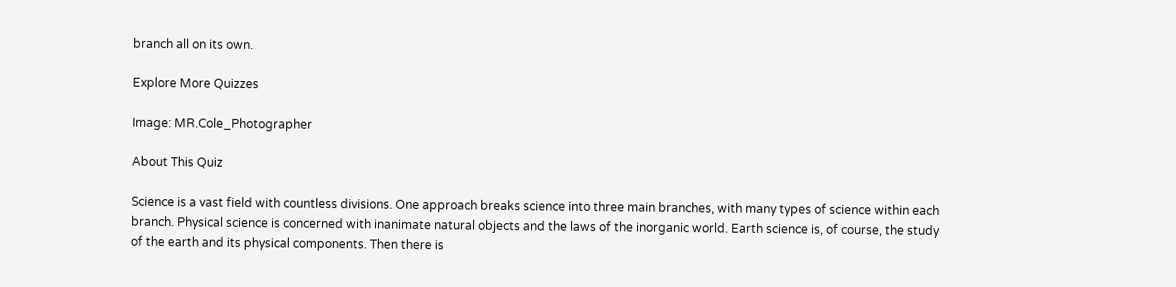branch all on its own.

Explore More Quizzes

Image: MR.Cole_Photographer

About This Quiz

Science is a vast field with countless divisions. One approach breaks science into three main branches, with many types of science within each branch. Physical science is concerned with inanimate natural objects and the laws of the inorganic world. Earth science is, of course, the study of the earth and its physical components. Then there is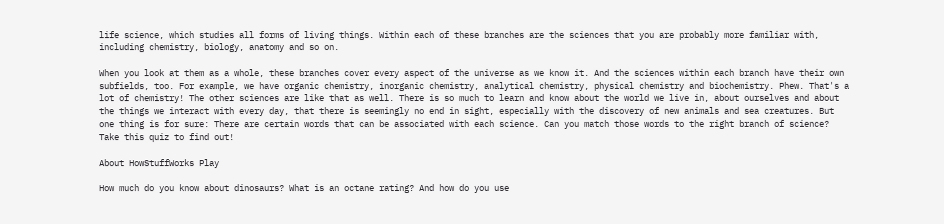life science, which studies all forms of living things. Within each of these branches are the sciences that you are probably more familiar with, including chemistry, biology, anatomy and so on.

When you look at them as a whole, these branches cover every aspect of the universe as we know it. And the sciences within each branch have their own subfields, too. For example, we have organic chemistry, inorganic chemistry, analytical chemistry, physical chemistry and biochemistry. Phew. That's a lot of chemistry! The other sciences are like that as well. There is so much to learn and know about the world we live in, about ourselves and about the things we interact with every day, that there is seemingly no end in sight, especially with the discovery of new animals and sea creatures. But one thing is for sure: There are certain words that can be associated with each science. Can you match those words to the right branch of science? Take this quiz to find out!

About HowStuffWorks Play

How much do you know about dinosaurs? What is an octane rating? And how do you use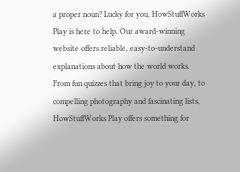a proper noun? Lucky for you, HowStuffWorks Play is here to help. Our award-winning website offers reliable, easy-to-understand explanations about how the world works. From fun quizzes that bring joy to your day, to compelling photography and fascinating lists, HowStuffWorks Play offers something for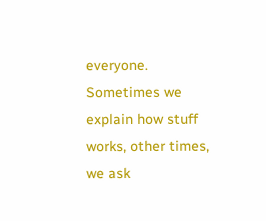everyone. Sometimes we explain how stuff works, other times, we ask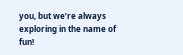you, but we’re always exploring in the name of fun!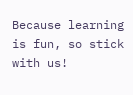Because learning is fun, so stick with us!